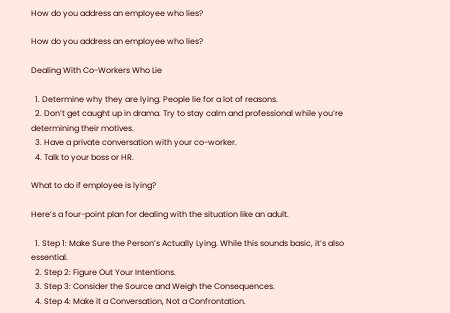How do you address an employee who lies?

How do you address an employee who lies?

Dealing With Co-Workers Who Lie

  1. Determine why they are lying. People lie for a lot of reasons.
  2. Don’t get caught up in drama. Try to stay calm and professional while you’re determining their motives.
  3. Have a private conversation with your co-worker.
  4. Talk to your boss or HR.

What to do if employee is lying?

Here’s a four-point plan for dealing with the situation like an adult.

  1. Step 1: Make Sure the Person’s Actually Lying. While this sounds basic, it’s also essential.
  2. Step 2: Figure Out Your Intentions.
  3. Step 3: Consider the Source and Weigh the Consequences.
  4. Step 4: Make it a Conversation, Not a Confrontation.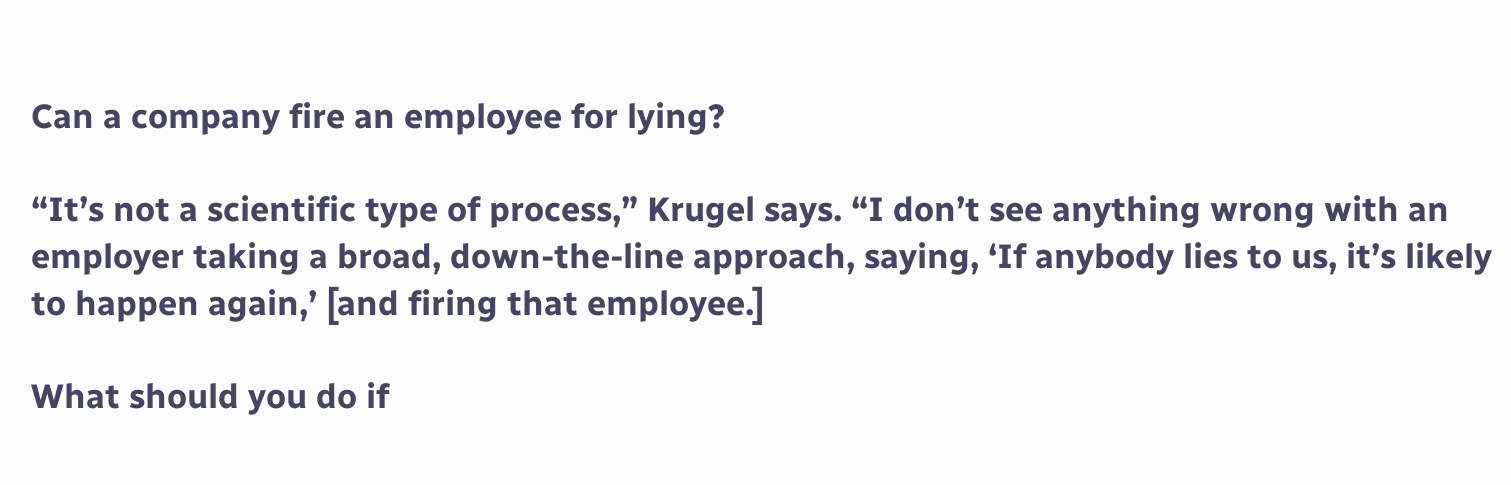Can a company fire an employee for lying?

“It’s not a scientific type of process,” Krugel says. “I don’t see anything wrong with an employer taking a broad, down-the-line approach, saying, ‘If anybody lies to us, it’s likely to happen again,’ [and firing that employee.]

What should you do if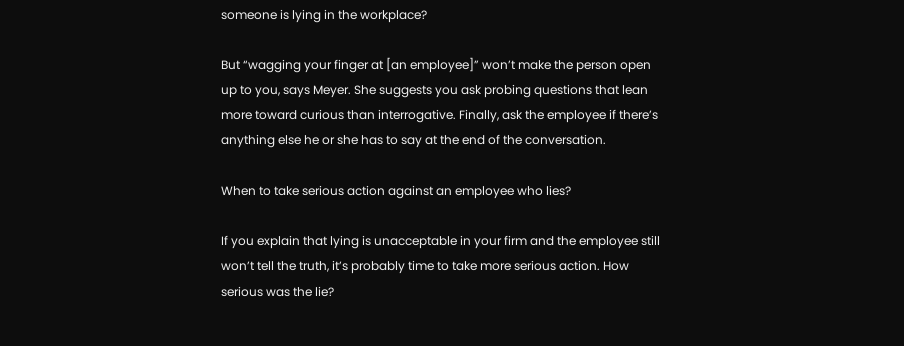someone is lying in the workplace?

But “wagging your finger at [an employee]” won’t make the person open up to you, says Meyer. She suggests you ask probing questions that lean more toward curious than interrogative. Finally, ask the employee if there’s anything else he or she has to say at the end of the conversation.

When to take serious action against an employee who lies?

If you explain that lying is unacceptable in your firm and the employee still won’t tell the truth, it’s probably time to take more serious action. How serious was the lie?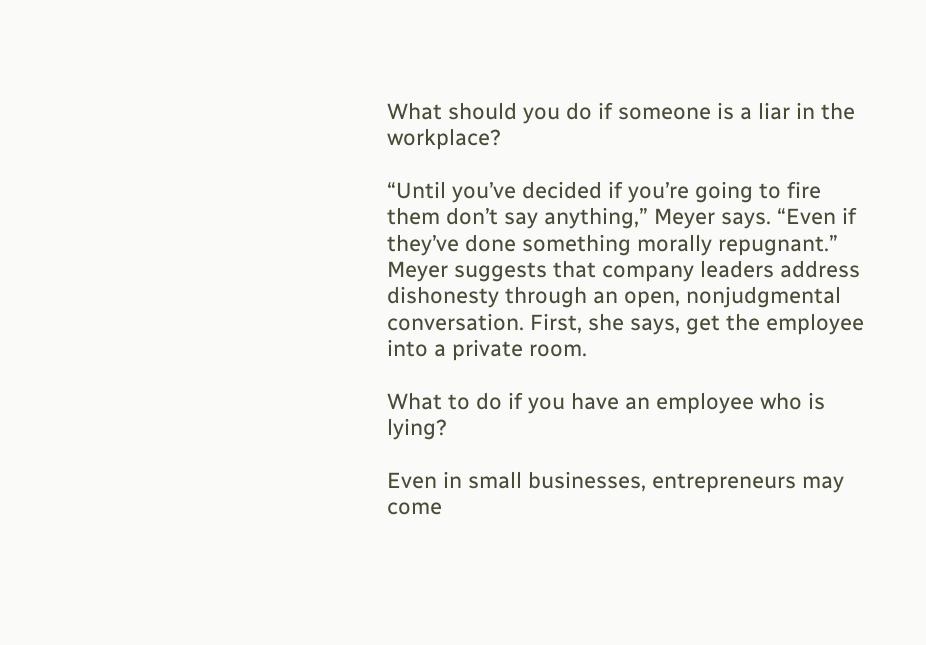What should you do if someone is a liar in the workplace?

“Until you’ve decided if you’re going to fire them don’t say anything,” Meyer says. “Even if they’ve done something morally repugnant.” Meyer suggests that company leaders address dishonesty through an open, nonjudgmental conversation. First, she says, get the employee into a private room.

What to do if you have an employee who is lying?

Even in small businesses, entrepreneurs may come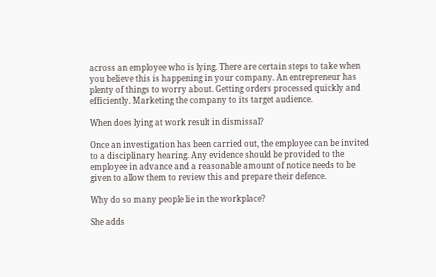across an employee who is lying. There are certain steps to take when you believe this is happening in your company. An entrepreneur has plenty of things to worry about. Getting orders processed quickly and efficiently. Marketing the company to its target audience.

When does lying at work result in dismissal?

Once an investigation has been carried out, the employee can be invited to a disciplinary hearing. Any evidence should be provided to the employee in advance and a reasonable amount of notice needs to be given to allow them to review this and prepare their defence.

Why do so many people lie in the workplace?

She adds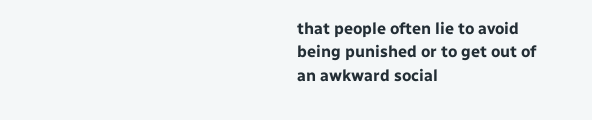that people often lie to avoid being punished or to get out of an awkward social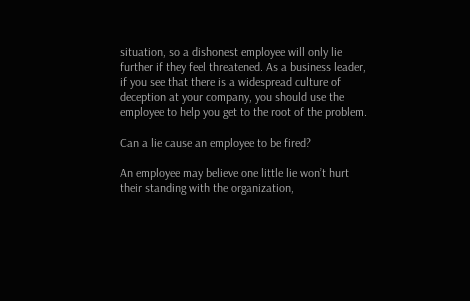situation, so a dishonest employee will only lie further if they feel threatened. As a business leader, if you see that there is a widespread culture of deception at your company, you should use the employee to help you get to the root of the problem.

Can a lie cause an employee to be fired?

An employee may believe one little lie won’t hurt their standing with the organization,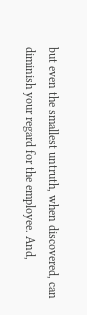but even the smallest untruth, when discovered, can diminish your regard for the employee. And,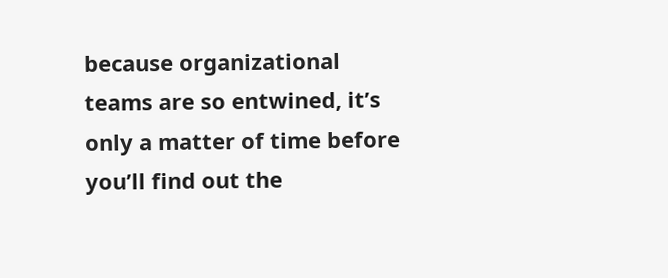because organizational teams are so entwined, it’s only a matter of time before you’ll find out the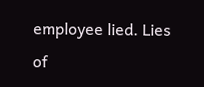employee lied. Lies of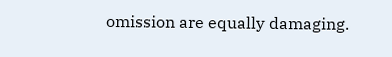omission are equally damaging.